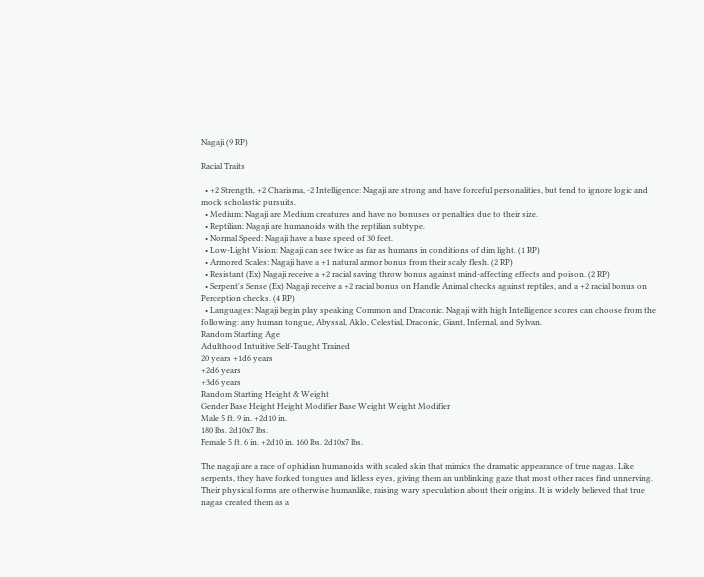Nagaji (9 RP)

Racial Traits

  • +2 Strength, +2 Charisma, -2 Intelligence: Nagaji are strong and have forceful personalities, but tend to ignore logic and mock scholastic pursuits.
  • Medium: Nagaji are Medium creatures and have no bonuses or penalties due to their size.
  • Reptilian: Nagaji are humanoids with the reptilian subtype.
  • Normal Speed: Nagaji have a base speed of 30 feet.
  • Low-Light Vision: Nagaji can see twice as far as humans in conditions of dim light. (1 RP)
  • Armored Scales: Nagaji have a +1 natural armor bonus from their scaly flesh. (2 RP)
  • Resistant (Ex) Nagaji receive a +2 racial saving throw bonus against mind-affecting effects and poison. (2 RP)
  • Serpent's Sense (Ex) Nagaji receive a +2 racial bonus on Handle Animal checks against reptiles, and a +2 racial bonus on Perception checks. (4 RP)
  • Languages: Nagaji begin play speaking Common and Draconic. Nagaji with high Intelligence scores can choose from the following: any human tongue, Abyssal, Aklo, Celestial, Draconic, Giant, Infernal, and Sylvan.
Random Starting Age
Adulthood Intuitive Self-Taught Trained
20 years +1d6 years
+2d6 years
+3d6 years
Random Starting Height & Weight
Gender Base Height Height Modifier Base Weight Weight Modifier
Male 5 ft. 9 in. +2d10 in.
180 lbs. 2d10x7 lbs.
Female 5 ft. 6 in. +2d10 in. 160 lbs. 2d10x7 lbs.

The nagaji are a race of ophidian humanoids with scaled skin that mimics the dramatic appearance of true nagas. Like serpents, they have forked tongues and lidless eyes, giving them an unblinking gaze that most other races find unnerving. Their physical forms are otherwise humanlike, raising wary speculation about their origins. It is widely believed that true nagas created them as a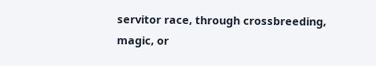servitor race, through crossbreeding, magic, or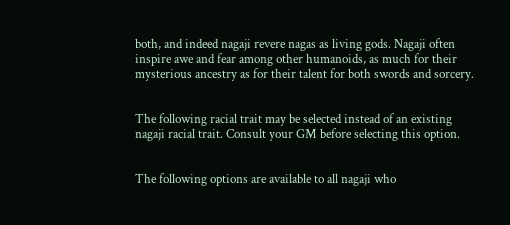both, and indeed nagaji revere nagas as living gods. Nagaji often inspire awe and fear among other humanoids, as much for their mysterious ancestry as for their talent for both swords and sorcery.


The following racial trait may be selected instead of an existing nagaji racial trait. Consult your GM before selecting this option.


The following options are available to all nagaji who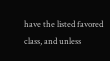have the listed favored class, and unless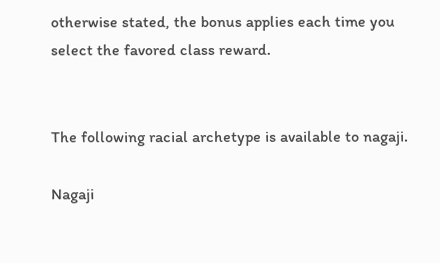otherwise stated, the bonus applies each time you select the favored class reward.


The following racial archetype is available to nagaji.

Nagaji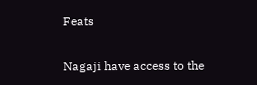Feats

Nagaji have access to the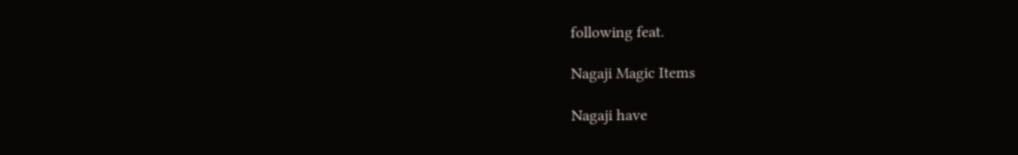following feat.

Nagaji Magic Items

Nagaji have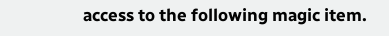access to the following magic item.